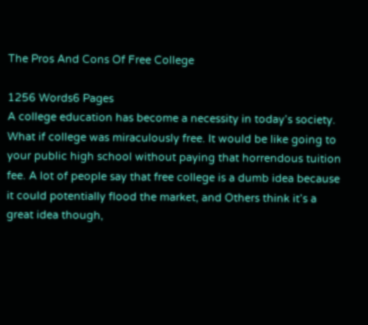The Pros And Cons Of Free College

1256 Words6 Pages
A college education has become a necessity in today’s society. What if college was miraculously free. It would be like going to your public high school without paying that horrendous tuition fee. A lot of people say that free college is a dumb idea because it could potentially flood the market, and Others think it’s a great idea though,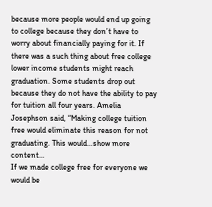because more people would end up going to college because they don’t have to worry about financially paying for it. If there was a such thing about free college lower income students might reach graduation. Some students drop out because they do not have the ability to pay for tuition all four years. Amelia Josephson said, “Making college tuition free would eliminate this reason for not graduating. This would…show more content…
If we made college free for everyone we would be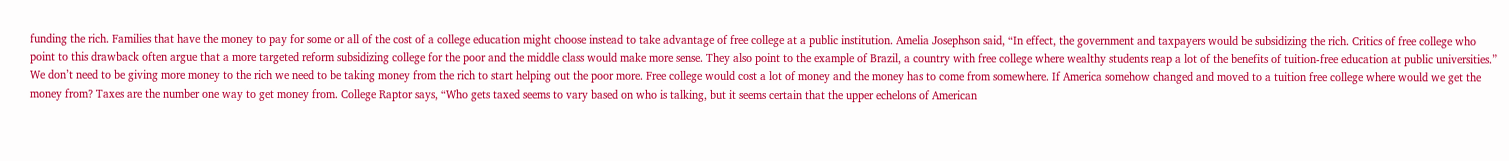funding the rich. Families that have the money to pay for some or all of the cost of a college education might choose instead to take advantage of free college at a public institution. Amelia Josephson said, “In effect, the government and taxpayers would be subsidizing the rich. Critics of free college who point to this drawback often argue that a more targeted reform subsidizing college for the poor and the middle class would make more sense. They also point to the example of Brazil, a country with free college where wealthy students reap a lot of the benefits of tuition-free education at public universities.” We don’t need to be giving more money to the rich we need to be taking money from the rich to start helping out the poor more. Free college would cost a lot of money and the money has to come from somewhere. If America somehow changed and moved to a tuition free college where would we get the money from? Taxes are the number one way to get money from. College Raptor says, “Who gets taxed seems to vary based on who is talking, but it seems certain that the upper echelons of American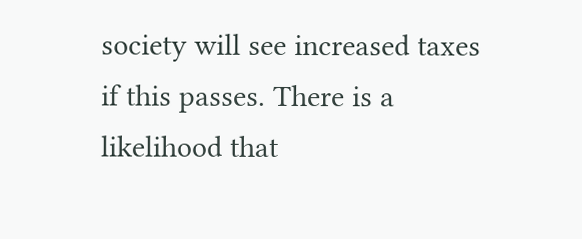society will see increased taxes if this passes. There is a likelihood that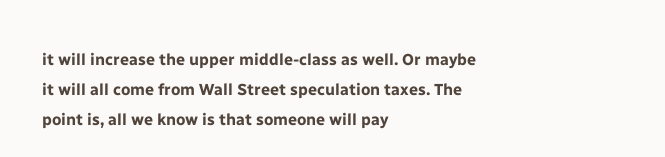it will increase the upper middle-class as well. Or maybe it will all come from Wall Street speculation taxes. The point is, all we know is that someone will pay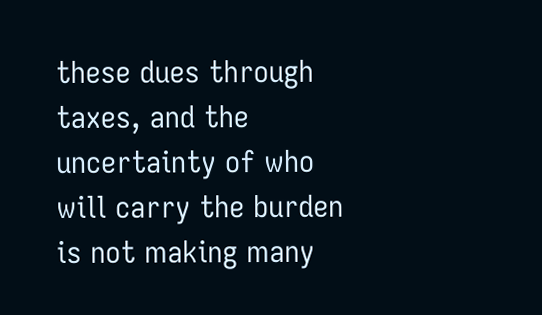these dues through taxes, and the uncertainty of who will carry the burden is not making many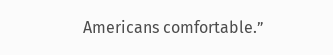Americans comfortable.”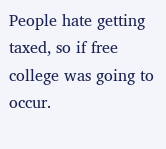People hate getting taxed, so if free college was going to occur.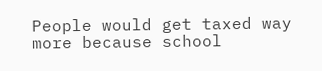People would get taxed way more because school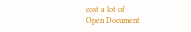cost a lot of
Open Document